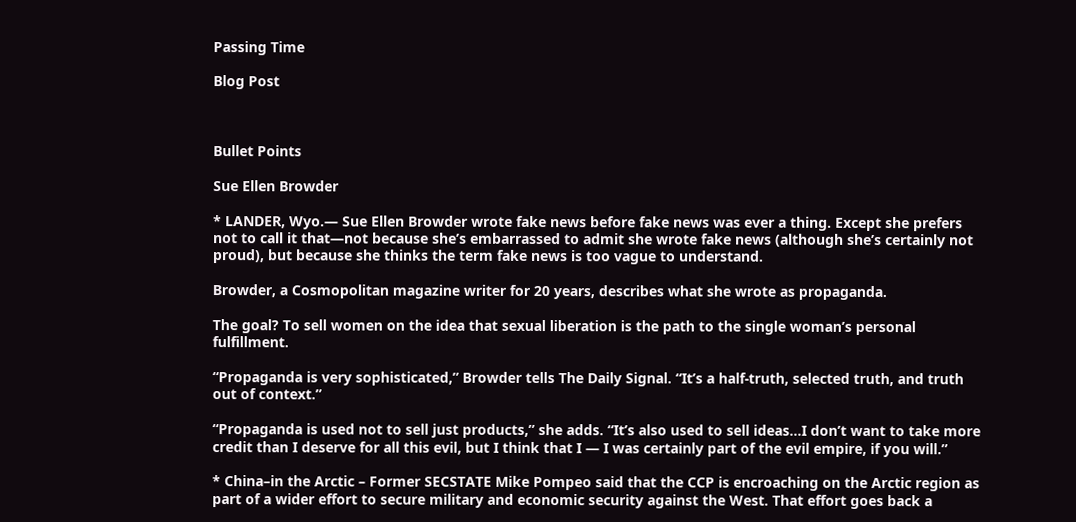Passing Time

Blog Post



Bullet Points

Sue Ellen Browder

* LANDER, Wyo.— Sue Ellen Browder wrote fake news before fake news was ever a thing. Except she prefers not to call it that—not because she’s embarrassed to admit she wrote fake news (although she’s certainly not proud), but because she thinks the term fake news is too vague to understand.

Browder, a Cosmopolitan magazine writer for 20 years, describes what she wrote as propaganda.

The goal? To sell women on the idea that sexual liberation is the path to the single woman’s personal fulfillment.

“Propaganda is very sophisticated,” Browder tells The Daily Signal. “It’s a half-truth, selected truth, and truth out of context.”

“Propaganda is used not to sell just products,” she adds. “It’s also used to sell ideas…I don’t want to take more credit than I deserve for all this evil, but I think that I — I was certainly part of the evil empire, if you will.”

* China–in the Arctic – Former SECSTATE Mike Pompeo said that the CCP is encroaching on the Arctic region as part of a wider effort to secure military and economic security against the West. That effort goes back a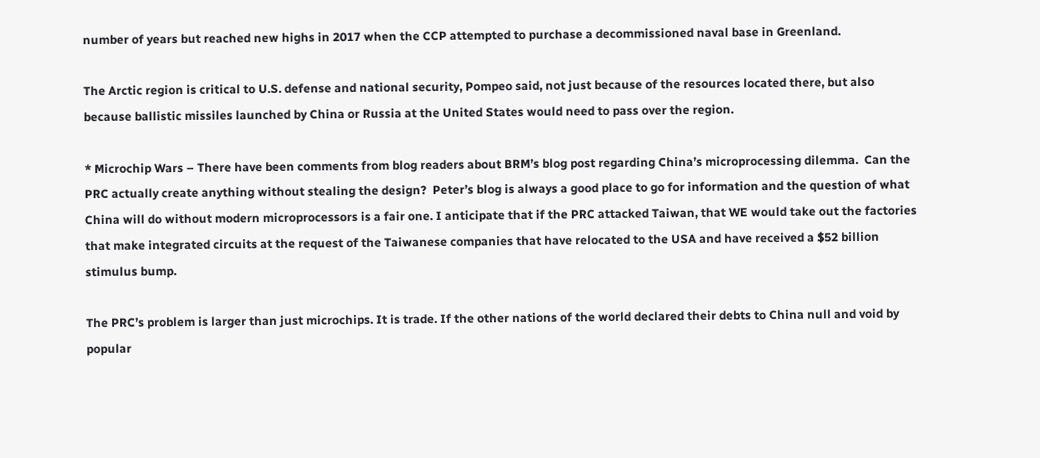number of years but reached new highs in 2017 when the CCP attempted to purchase a decommissioned naval base in Greenland.

The Arctic region is critical to U.S. defense and national security, Pompeo said, not just because of the resources located there, but also because ballistic missiles launched by China or Russia at the United States would need to pass over the region.

* Microchip Wars – There have been comments from blog readers about BRM’s blog post regarding China’s microprocessing dilemma.  Can the PRC actually create anything without stealing the design?  Peter’s blog is always a good place to go for information and the question of what China will do without modern microprocessors is a fair one. I anticipate that if the PRC attacked Taiwan, that WE would take out the factories that make integrated circuits at the request of the Taiwanese companies that have relocated to the USA and have received a $52 billion stimulus bump.

The PRC’s problem is larger than just microchips. It is trade. If the other nations of the world declared their debts to China null and void by popular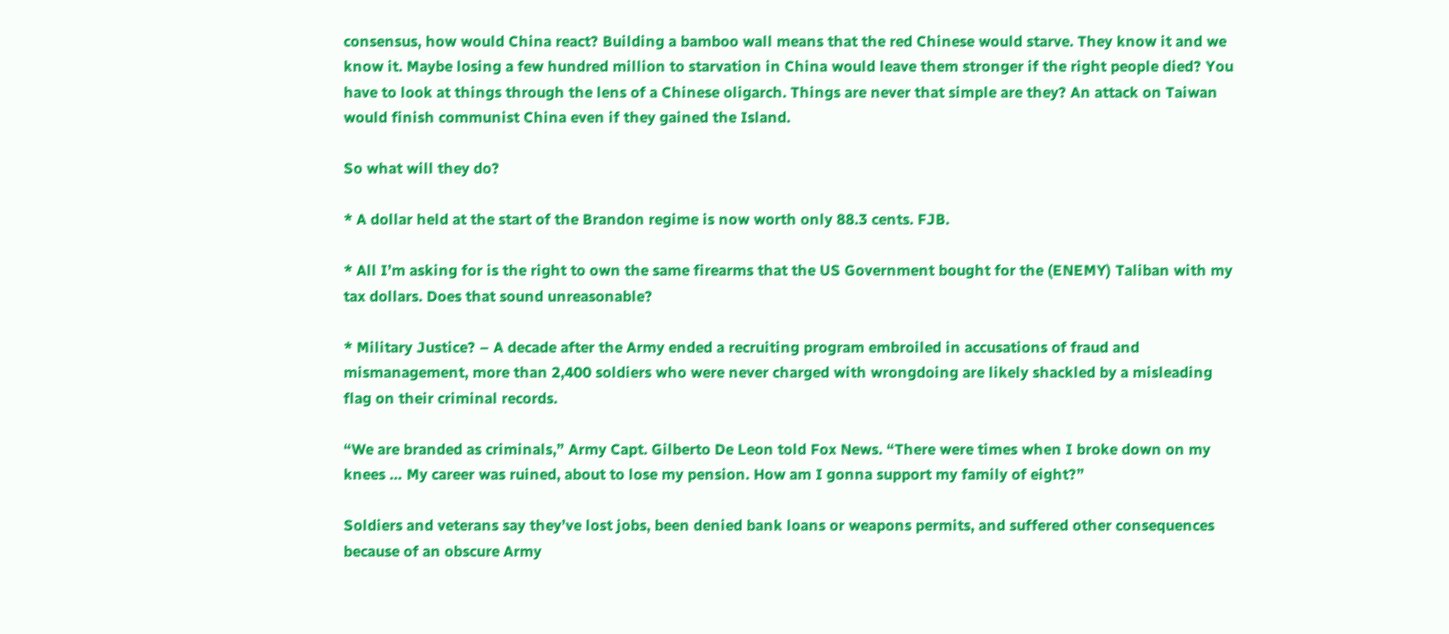consensus, how would China react? Building a bamboo wall means that the red Chinese would starve. They know it and we know it. Maybe losing a few hundred million to starvation in China would leave them stronger if the right people died? You have to look at things through the lens of a Chinese oligarch. Things are never that simple are they? An attack on Taiwan would finish communist China even if they gained the Island.

So what will they do?

* A dollar held at the start of the Brandon regime is now worth only 88.3 cents. FJB.

* All I’m asking for is the right to own the same firearms that the US Government bought for the (ENEMY) Taliban with my tax dollars. Does that sound unreasonable?

* Military Justice? – A decade after the Army ended a recruiting program embroiled in accusations of fraud and mismanagement, more than 2,400 soldiers who were never charged with wrongdoing are likely shackled by a misleading flag on their criminal records.

“We are branded as criminals,” Army Capt. Gilberto De Leon told Fox News. “There were times when I broke down on my knees … My career was ruined, about to lose my pension. How am I gonna support my family of eight?”

Soldiers and veterans say they’ve lost jobs, been denied bank loans or weapons permits, and suffered other consequences because of an obscure Army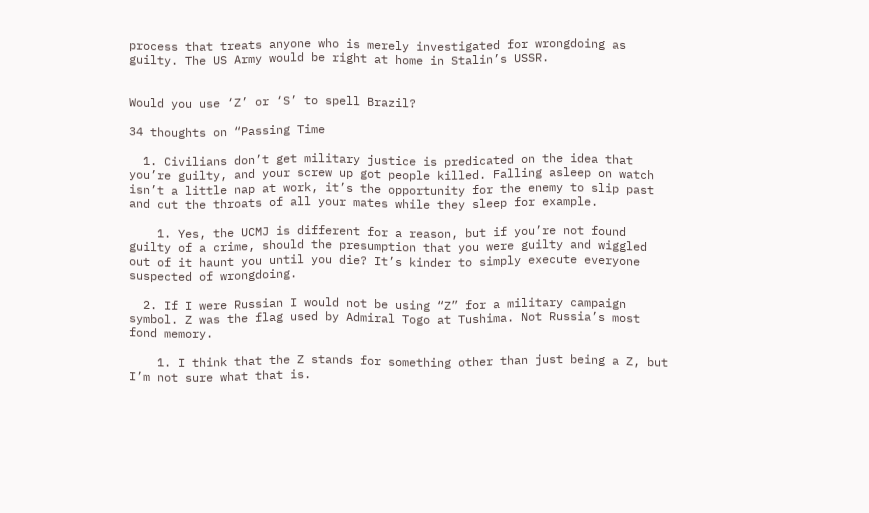process that treats anyone who is merely investigated for wrongdoing as guilty. The US Army would be right at home in Stalin’s USSR.


Would you use ‘Z’ or ‘S’ to spell Brazil?

34 thoughts on “Passing Time

  1. Civilians don’t get military justice is predicated on the idea that you’re guilty, and your screw up got people killed. Falling asleep on watch isn’t a little nap at work, it’s the opportunity for the enemy to slip past and cut the throats of all your mates while they sleep for example.

    1. Yes, the UCMJ is different for a reason, but if you’re not found guilty of a crime, should the presumption that you were guilty and wiggled out of it haunt you until you die? It’s kinder to simply execute everyone suspected of wrongdoing.

  2. If I were Russian I would not be using “Z” for a military campaign symbol. Z was the flag used by Admiral Togo at Tushima. Not Russia’s most fond memory.

    1. I think that the Z stands for something other than just being a Z, but I’m not sure what that is.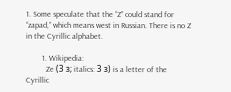1. Some speculate that the “Z” could stand for “zapad,” which means west in Russian. There is no Z in the Cyrillic alphabet.

        1. Wikipedia:
          Ze (З з; italics: З з) is a letter of the Cyrillic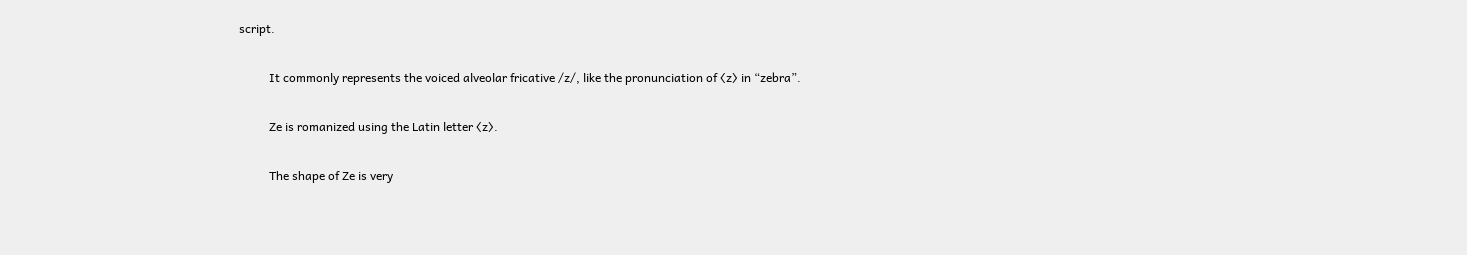script.

          It commonly represents the voiced alveolar fricative /z/, like the pronunciation of ⟨z⟩ in “zebra”.

          Ze is romanized using the Latin letter ⟨z⟩.

          The shape of Ze is very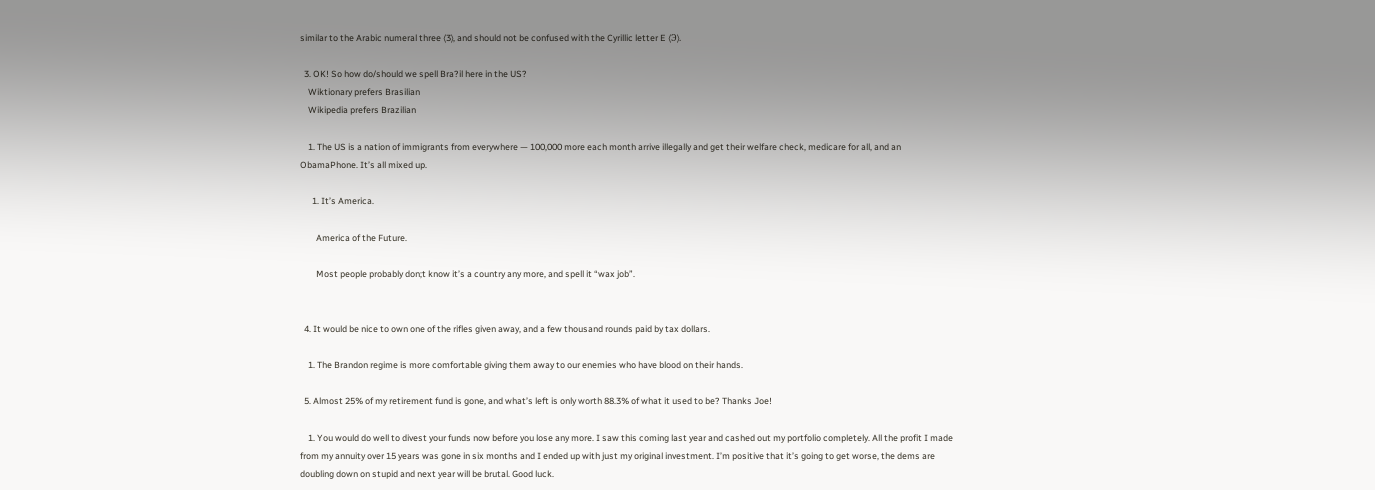similar to the Arabic numeral three ⟨3⟩, and should not be confused with the Cyrillic letter E ⟨Э⟩.

  3. OK! So how do/should we spell Bra?il here in the US?
    Wiktionary prefers Brasilian
    Wikipedia prefers Brazilian

    1. The US is a nation of immigrants from everywhere — 100,000 more each month arrive illegally and get their welfare check, medicare for all, and an ObamaPhone. It’s all mixed up.

      1. It’s America.

        America of the Future.

        Most people probably don;t know it’s a country any more, and spell it “wax job”.


  4. It would be nice to own one of the rifles given away, and a few thousand rounds paid by tax dollars.

    1. The Brandon regime is more comfortable giving them away to our enemies who have blood on their hands.

  5. Almost 25% of my retirement fund is gone, and what’s left is only worth 88.3% of what it used to be? Thanks Joe!

    1. You would do well to divest your funds now before you lose any more. I saw this coming last year and cashed out my portfolio completely. All the profit I made from my annuity over 15 years was gone in six months and I ended up with just my original investment. I’m positive that it’s going to get worse, the dems are doubling down on stupid and next year will be brutal. Good luck.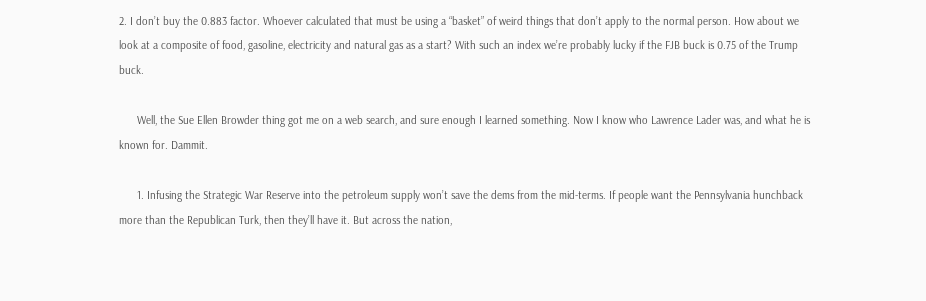2. I don’t buy the 0.883 factor. Whoever calculated that must be using a “basket” of weird things that don’t apply to the normal person. How about we look at a composite of food, gasoline, electricity and natural gas as a start? With such an index we’re probably lucky if the FJB buck is 0.75 of the Trump buck.

      Well, the Sue Ellen Browder thing got me on a web search, and sure enough I learned something. Now I know who Lawrence Lader was, and what he is known for. Dammit.

      1. Infusing the Strategic War Reserve into the petroleum supply won’t save the dems from the mid-terms. If people want the Pennsylvania hunchback more than the Republican Turk, then they’ll have it. But across the nation,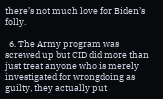there’s not much love for Biden’s folly.

  6. The Army program was screwed up but CID did more than just treat anyone who is merely investigated for wrongdoing as guilty, they actually put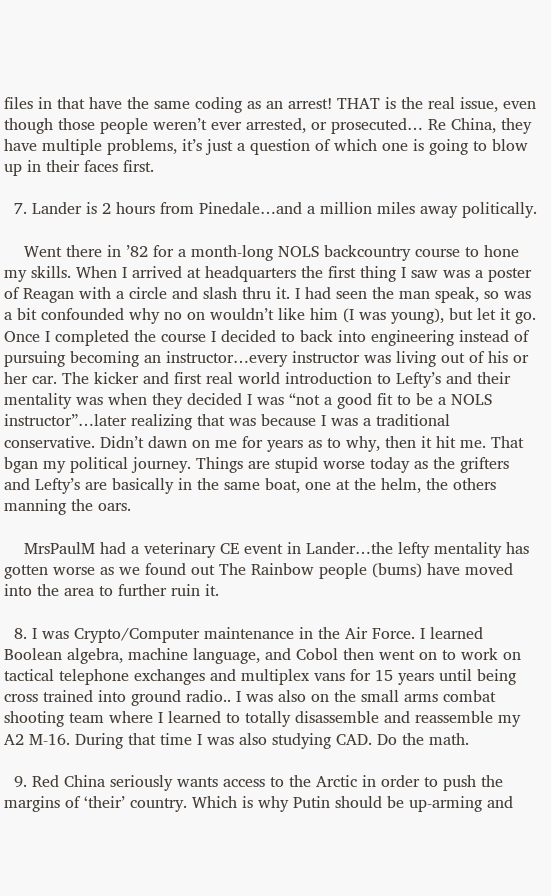files in that have the same coding as an arrest! THAT is the real issue, even though those people weren’t ever arrested, or prosecuted… Re China, they have multiple problems, it’s just a question of which one is going to blow up in their faces first.

  7. Lander is 2 hours from Pinedale…and a million miles away politically.

    Went there in ’82 for a month-long NOLS backcountry course to hone my skills. When I arrived at headquarters the first thing I saw was a poster of Reagan with a circle and slash thru it. I had seen the man speak, so was a bit confounded why no on wouldn’t like him (I was young), but let it go. Once I completed the course I decided to back into engineering instead of pursuing becoming an instructor…every instructor was living out of his or her car. The kicker and first real world introduction to Lefty’s and their mentality was when they decided I was “not a good fit to be a NOLS instructor”…later realizing that was because I was a traditional conservative. Didn’t dawn on me for years as to why, then it hit me. That bgan my political journey. Things are stupid worse today as the grifters and Lefty’s are basically in the same boat, one at the helm, the others manning the oars.

    MrsPaulM had a veterinary CE event in Lander…the lefty mentality has gotten worse as we found out The Rainbow people (bums) have moved into the area to further ruin it.

  8. I was Crypto/Computer maintenance in the Air Force. I learned Boolean algebra, machine language, and Cobol then went on to work on tactical telephone exchanges and multiplex vans for 15 years until being cross trained into ground radio.. I was also on the small arms combat shooting team where I learned to totally disassemble and reassemble my A2 M-16. During that time I was also studying CAD. Do the math.

  9. Red China seriously wants access to the Arctic in order to push the margins of ‘their’ country. Which is why Putin should be up-arming and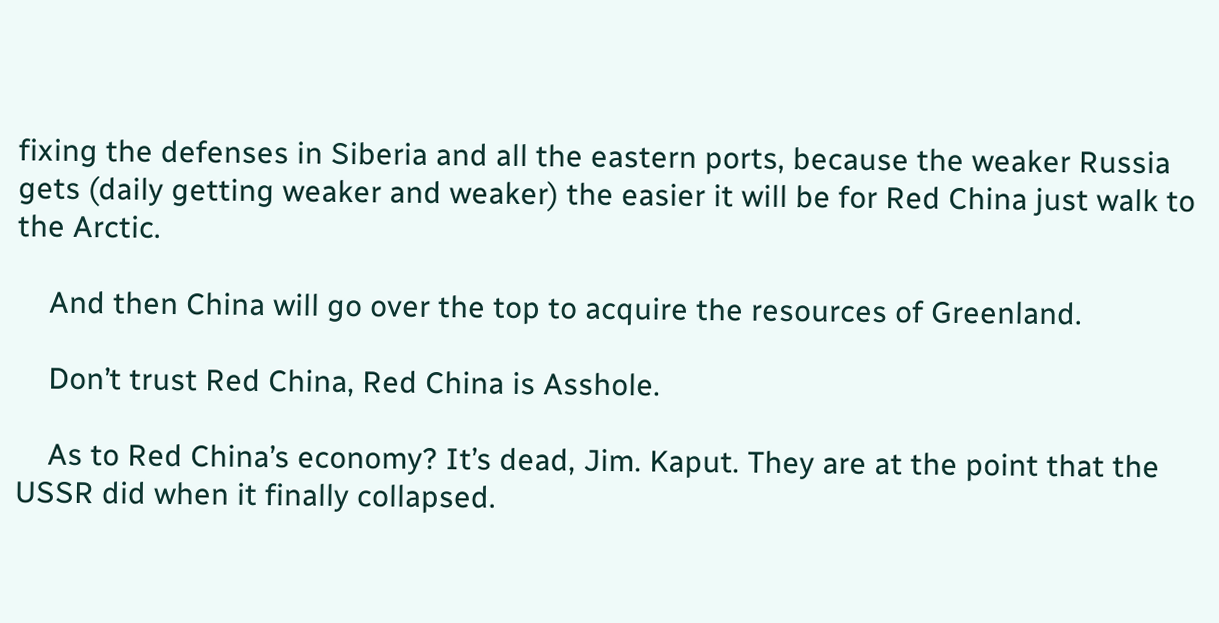fixing the defenses in Siberia and all the eastern ports, because the weaker Russia gets (daily getting weaker and weaker) the easier it will be for Red China just walk to the Arctic.

    And then China will go over the top to acquire the resources of Greenland.

    Don’t trust Red China, Red China is Asshole.

    As to Red China’s economy? It’s dead, Jim. Kaput. They are at the point that the USSR did when it finally collapsed.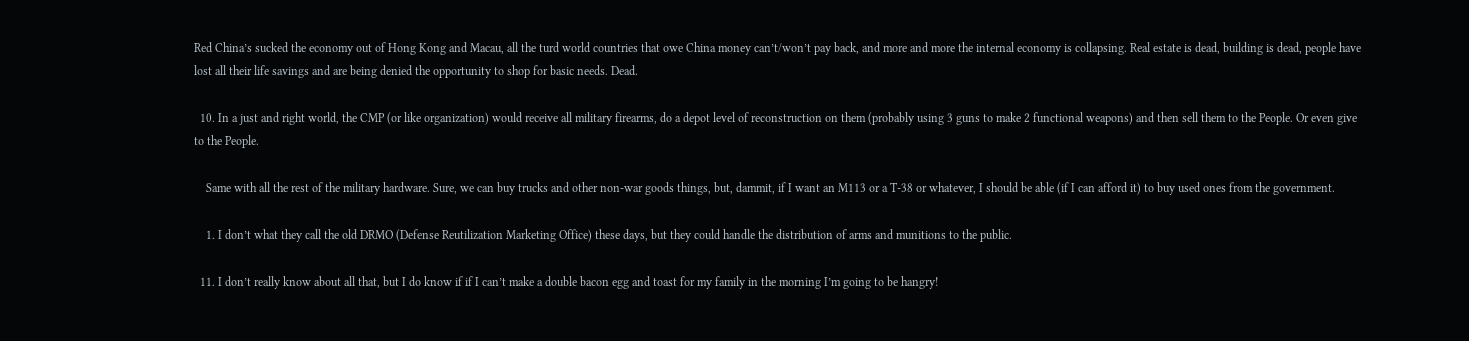Red China’s sucked the economy out of Hong Kong and Macau, all the turd world countries that owe China money can’t/won’t pay back, and more and more the internal economy is collapsing. Real estate is dead, building is dead, people have lost all their life savings and are being denied the opportunity to shop for basic needs. Dead.

  10. In a just and right world, the CMP (or like organization) would receive all military firearms, do a depot level of reconstruction on them (probably using 3 guns to make 2 functional weapons) and then sell them to the People. Or even give to the People.

    Same with all the rest of the military hardware. Sure, we can buy trucks and other non-war goods things, but, dammit, if I want an M113 or a T-38 or whatever, I should be able (if I can afford it) to buy used ones from the government.

    1. I don’t what they call the old DRMO (Defense Reutilization Marketing Office) these days, but they could handle the distribution of arms and munitions to the public.

  11. I don’t really know about all that, but I do know if if I can’t make a double bacon egg and toast for my family in the morning I’m going to be hangry!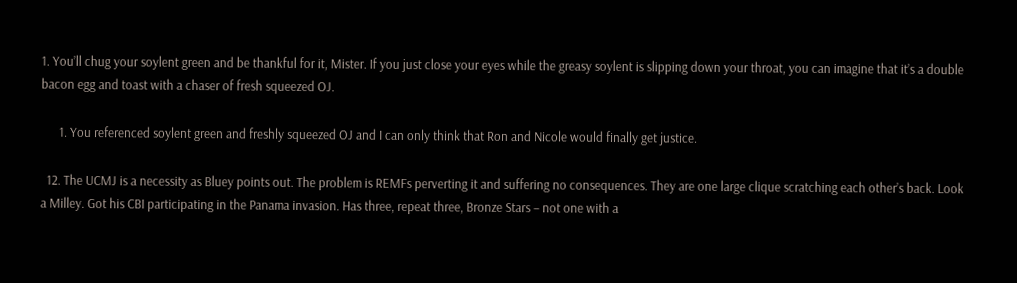1. You’ll chug your soylent green and be thankful for it, Mister. If you just close your eyes while the greasy soylent is slipping down your throat, you can imagine that it’s a double bacon egg and toast with a chaser of fresh squeezed OJ.

      1. You referenced soylent green and freshly squeezed OJ and I can only think that Ron and Nicole would finally get justice.

  12. The UCMJ is a necessity as Bluey points out. The problem is REMFs perverting it and suffering no consequences. They are one large clique scratching each other’s back. Look a Milley. Got his CBI participating in the Panama invasion. Has three, repeat three, Bronze Stars – not one with a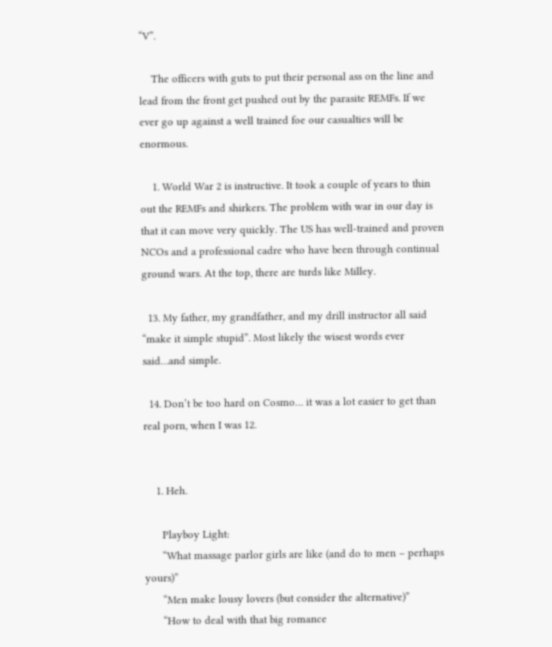“V”.

    The officers with guts to put their personal ass on the line and lead from the front get pushed out by the parasite REMFs. If we ever go up against a well trained foe our casualties will be enormous.

    1. World War 2 is instructive. It took a couple of years to thin out the REMFs and shirkers. The problem with war in our day is that it can move very quickly. The US has well-trained and proven NCOs and a professional cadre who have been through continual ground wars. At the top, there are turds like Milley.

  13. My father, my grandfather, and my drill instructor all said “make it simple stupid”. Most likely the wisest words ever said…and simple.

  14. Don’t be too hard on Cosmo… it was a lot easier to get than real porn, when I was 12.


    1. Heh.

      Playboy Light:
      “What massage parlor girls are like (and do to men – perhaps yours)”
      “Men make lousy lovers (but consider the alternative)”
      “How to deal with that big romance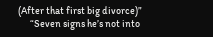(After that first big divorce)”
      “Seven signs he’s not into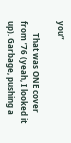you”

      That was ONE cover from ’76 (yeah, I looked it up). Garbage, pushing a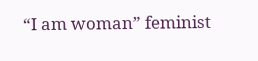“I am woman” feminist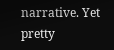narrative. Yet pretty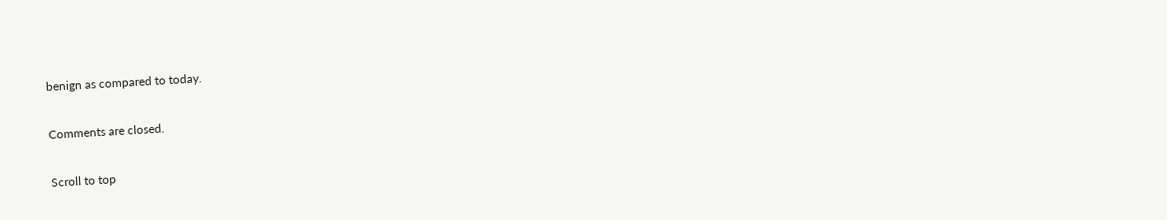benign as compared to today.

Comments are closed.

Scroll to top